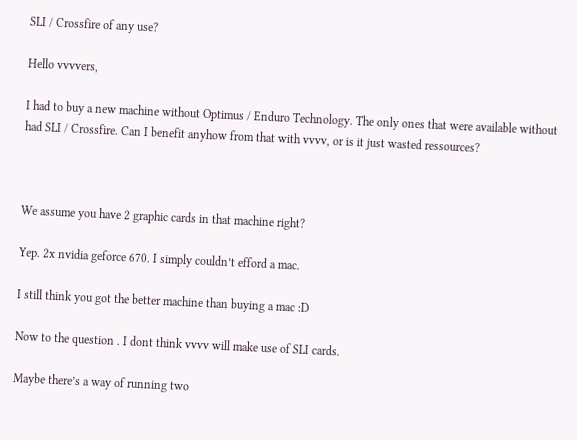SLI / Crossfire of any use?

Hello vvvvers,

I had to buy a new machine without Optimus / Enduro Technology. The only ones that were available without had SLI / Crossfire. Can I benefit anyhow from that with vvvv, or is it just wasted ressources?



We assume you have 2 graphic cards in that machine right?

Yep. 2x nvidia geforce 670. I simply couldn’t efford a mac.

I still think you got the better machine than buying a mac :D

Now to the question . I dont think vvvv will make use of SLI cards.

Maybe there’s a way of running two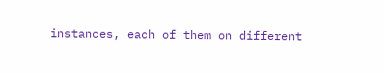instances, each of them on different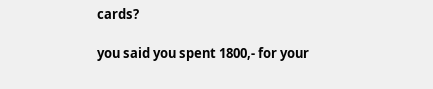cards?

you said you spent 1800,- for your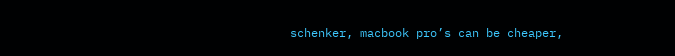schenker, macbook pro’s can be cheaper,